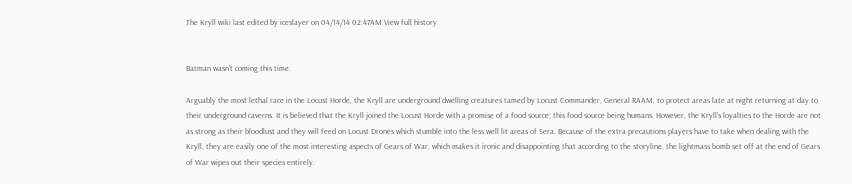The Kryll wiki last edited by iceslayer on 04/14/14 02:47AM View full history


Batman wasn't coming this time.

Arguably the most lethal race in the Locust Horde, the Kryll are underground dwelling creatures tamed by Locust Commander, General RAAM, to protect areas late at night returning at day to their underground caverns. It is believed that the Kryll joined the Locust Horde with a promise of a food source; this food source being humans. However, the Kryll's loyalties to the Horde are not as strong as their bloodlust and they will feed on Locust Drones which stumble into the less well lit areas of Sera. Because of the extra precautions players have to take when dealing with the Kryll, they are easily one of the most interesting aspects of Gears of War, which makes it ironic and disappointing that according to the storyline, the lightmass bomb set off at the end of Gears of War wipes out their species entirely.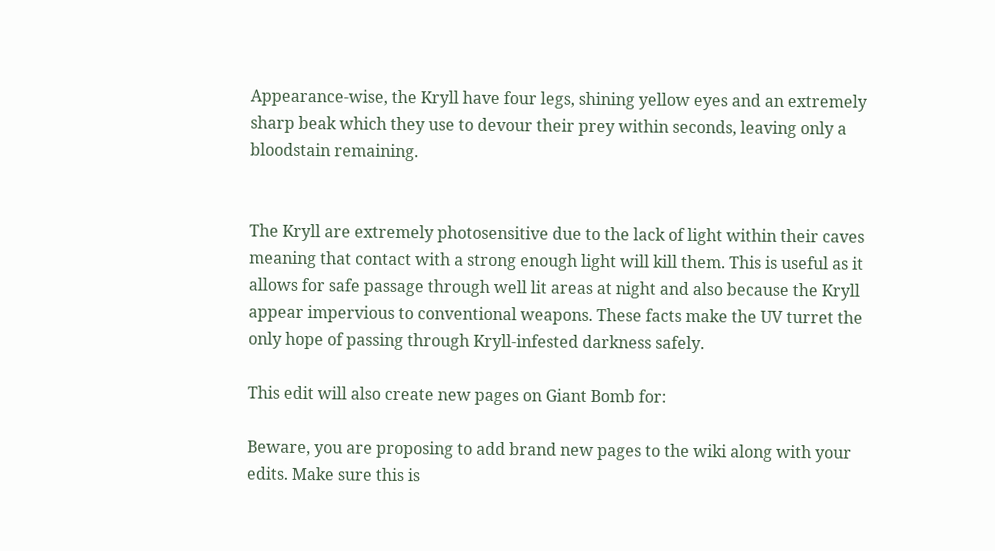Appearance-wise, the Kryll have four legs, shining yellow eyes and an extremely sharp beak which they use to devour their prey within seconds, leaving only a bloodstain remaining.


The Kryll are extremely photosensitive due to the lack of light within their caves meaning that contact with a strong enough light will kill them. This is useful as it allows for safe passage through well lit areas at night and also because the Kryll appear impervious to conventional weapons. These facts make the UV turret the only hope of passing through Kryll-infested darkness safely.

This edit will also create new pages on Giant Bomb for:

Beware, you are proposing to add brand new pages to the wiki along with your edits. Make sure this is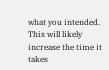what you intended. This will likely increase the time it takes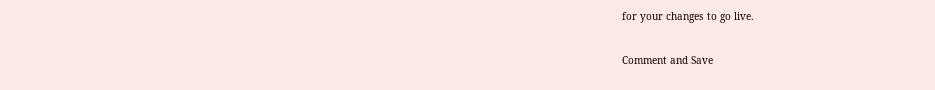for your changes to go live.

Comment and Save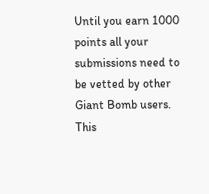Until you earn 1000 points all your submissions need to be vetted by other Giant Bomb users. This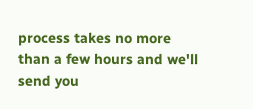process takes no more than a few hours and we'll send you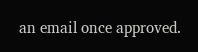an email once approved.